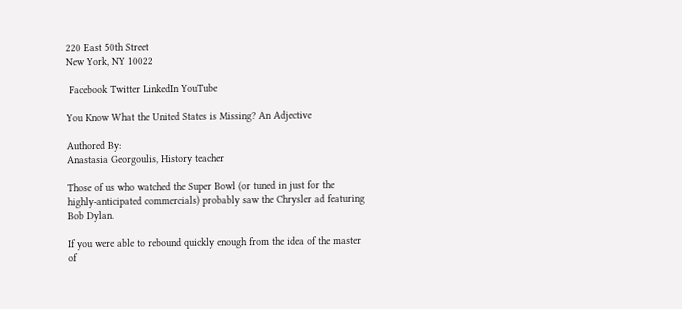220 East 50th Street
New York, NY 10022

 Facebook Twitter LinkedIn YouTube

You Know What the United States is Missing? An Adjective

Authored By:
Anastasia Georgoulis, History teacher

Those of us who watched the Super Bowl (or tuned in just for the highly-anticipated commercials) probably saw the Chrysler ad featuring Bob Dylan.

If you were able to rebound quickly enough from the idea of the master of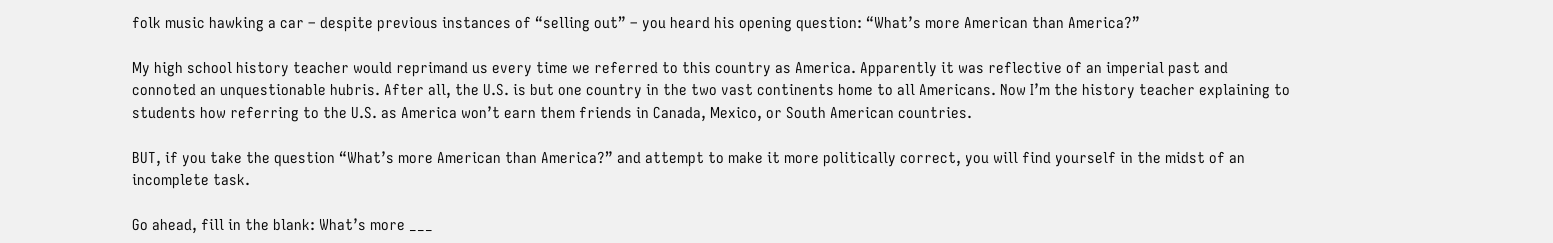folk music hawking a car – despite previous instances of “selling out” – you heard his opening question: “What’s more American than America?”

My high school history teacher would reprimand us every time we referred to this country as America. Apparently it was reflective of an imperial past and connoted an unquestionable hubris. After all, the U.S. is but one country in the two vast continents home to all Americans. Now I’m the history teacher explaining to students how referring to the U.S. as America won’t earn them friends in Canada, Mexico, or South American countries.

BUT, if you take the question “What’s more American than America?” and attempt to make it more politically correct, you will find yourself in the midst of an incomplete task.

Go ahead, fill in the blank: What’s more ___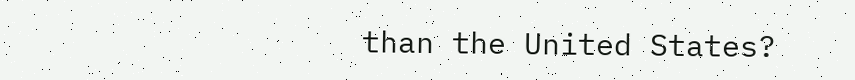than the United States?